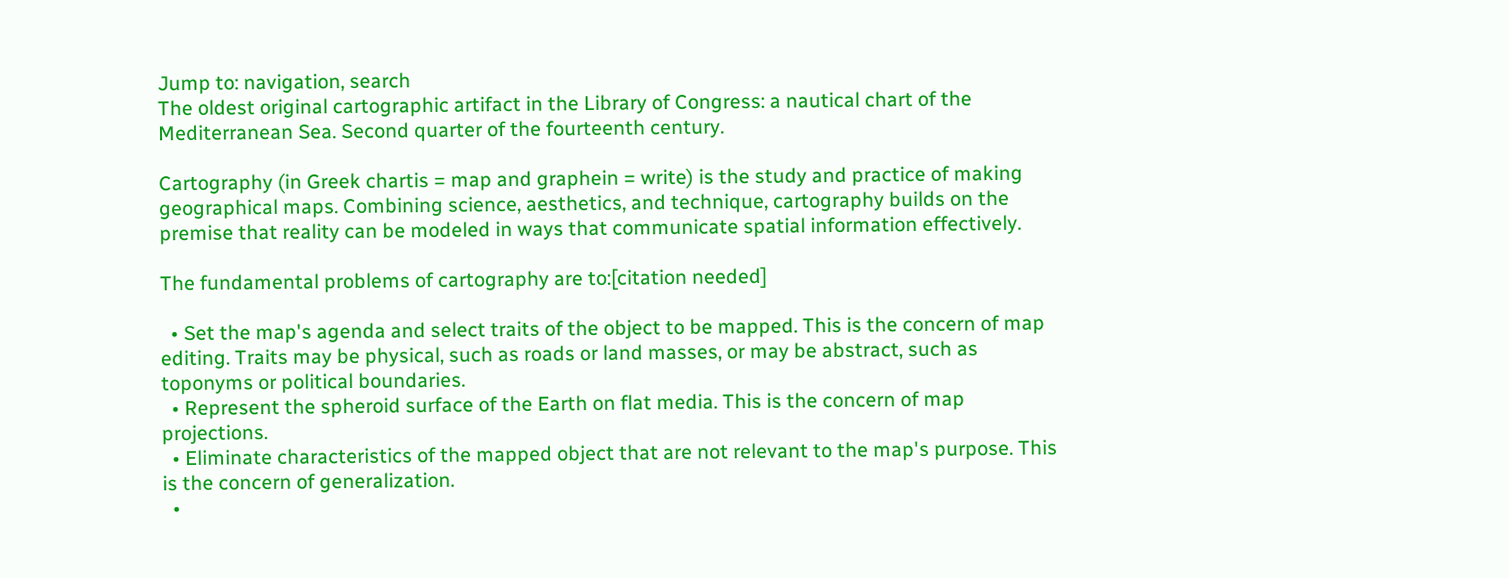Jump to: navigation, search
The oldest original cartographic artifact in the Library of Congress: a nautical chart of the Mediterranean Sea. Second quarter of the fourteenth century.

Cartography (in Greek chartis = map and graphein = write) is the study and practice of making geographical maps. Combining science, aesthetics, and technique, cartography builds on the premise that reality can be modeled in ways that communicate spatial information effectively.

The fundamental problems of cartography are to:[citation needed]

  • Set the map's agenda and select traits of the object to be mapped. This is the concern of map editing. Traits may be physical, such as roads or land masses, or may be abstract, such as toponyms or political boundaries.
  • Represent the spheroid surface of the Earth on flat media. This is the concern of map projections.
  • Eliminate characteristics of the mapped object that are not relevant to the map's purpose. This is the concern of generalization.
  •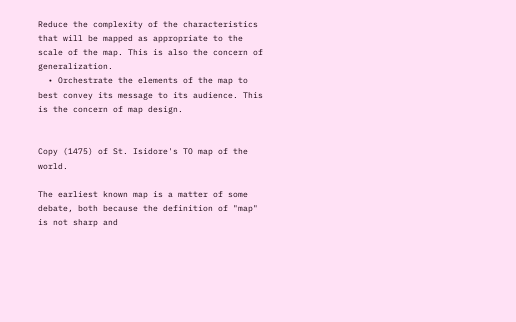Reduce the complexity of the characteristics that will be mapped as appropriate to the scale of the map. This is also the concern of generalization.
  • Orchestrate the elements of the map to best convey its message to its audience. This is the concern of map design.


Copy (1475) of St. Isidore's TO map of the world.

The earliest known map is a matter of some debate, both because the definition of "map" is not sharp and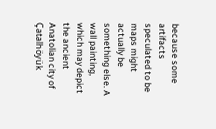because some artifacts speculated to be maps might actually be something else. A wall painting, which may depict the ancient Anatolian city of Çatalhöyük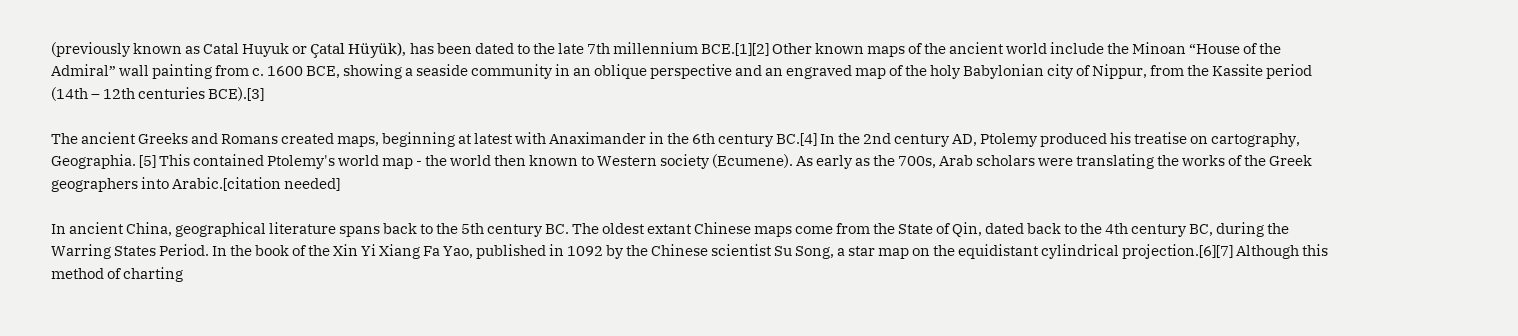(previously known as Catal Huyuk or Çatal Hüyük), has been dated to the late 7th millennium BCE.[1][2] Other known maps of the ancient world include the Minoan “House of the Admiral” wall painting from c. 1600 BCE, showing a seaside community in an oblique perspective and an engraved map of the holy Babylonian city of Nippur, from the Kassite period (14th – 12th centuries BCE).[3]

The ancient Greeks and Romans created maps, beginning at latest with Anaximander in the 6th century BC.[4] In the 2nd century AD, Ptolemy produced his treatise on cartography, Geographia. [5] This contained Ptolemy's world map - the world then known to Western society (Ecumene). As early as the 700s, Arab scholars were translating the works of the Greek geographers into Arabic.[citation needed]

In ancient China, geographical literature spans back to the 5th century BC. The oldest extant Chinese maps come from the State of Qin, dated back to the 4th century BC, during the Warring States Period. In the book of the Xin Yi Xiang Fa Yao, published in 1092 by the Chinese scientist Su Song, a star map on the equidistant cylindrical projection.[6][7] Although this method of charting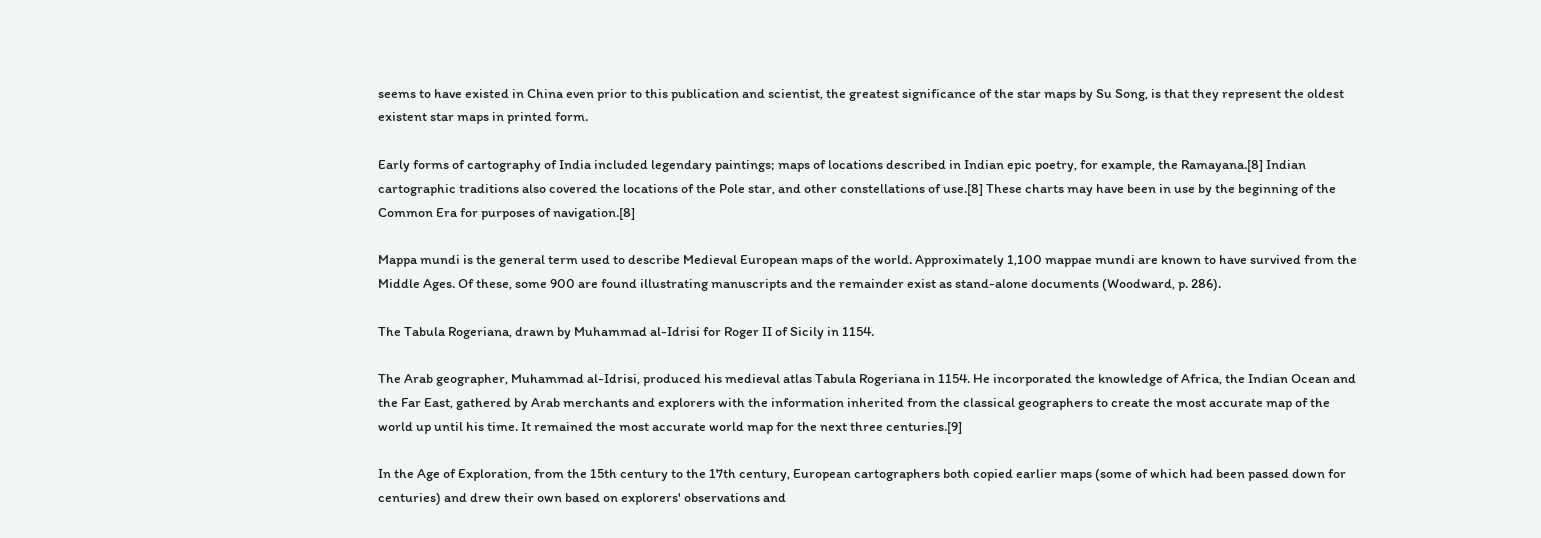seems to have existed in China even prior to this publication and scientist, the greatest significance of the star maps by Su Song, is that they represent the oldest existent star maps in printed form.

Early forms of cartography of India included legendary paintings; maps of locations described in Indian epic poetry, for example, the Ramayana.[8] Indian cartographic traditions also covered the locations of the Pole star, and other constellations of use.[8] These charts may have been in use by the beginning of the Common Era for purposes of navigation.[8]

Mappa mundi is the general term used to describe Medieval European maps of the world. Approximately 1,100 mappae mundi are known to have survived from the Middle Ages. Of these, some 900 are found illustrating manuscripts and the remainder exist as stand-alone documents (Woodward, p. 286).

The Tabula Rogeriana, drawn by Muhammad al-Idrisi for Roger II of Sicily in 1154.

The Arab geographer, Muhammad al-Idrisi, produced his medieval atlas Tabula Rogeriana in 1154. He incorporated the knowledge of Africa, the Indian Ocean and the Far East, gathered by Arab merchants and explorers with the information inherited from the classical geographers to create the most accurate map of the world up until his time. It remained the most accurate world map for the next three centuries.[9]

In the Age of Exploration, from the 15th century to the 17th century, European cartographers both copied earlier maps (some of which had been passed down for centuries) and drew their own based on explorers' observations and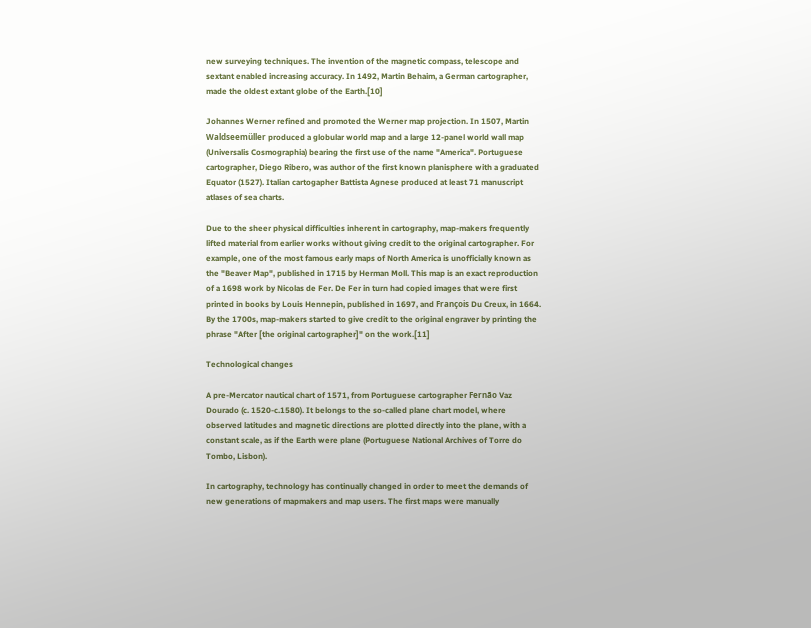new surveying techniques. The invention of the magnetic compass, telescope and sextant enabled increasing accuracy. In 1492, Martin Behaim, a German cartographer, made the oldest extant globe of the Earth.[10]

Johannes Werner refined and promoted the Werner map projection. In 1507, Martin Waldseemüller produced a globular world map and a large 12-panel world wall map (Universalis Cosmographia) bearing the first use of the name "America". Portuguese cartographer, Diego Ribero, was author of the first known planisphere with a graduated Equator (1527). Italian cartogapher Battista Agnese produced at least 71 manuscript atlases of sea charts.

Due to the sheer physical difficulties inherent in cartography, map-makers frequently lifted material from earlier works without giving credit to the original cartographer. For example, one of the most famous early maps of North America is unofficially known as the "Beaver Map", published in 1715 by Herman Moll. This map is an exact reproduction of a 1698 work by Nicolas de Fer. De Fer in turn had copied images that were first printed in books by Louis Hennepin, published in 1697, and François Du Creux, in 1664. By the 1700s, map-makers started to give credit to the original engraver by printing the phrase "After [the original cartographer]" on the work.[11]

Technological changes

A pre-Mercator nautical chart of 1571, from Portuguese cartographer Fernão Vaz Dourado (c. 1520-c.1580). It belongs to the so-called plane chart model, where observed latitudes and magnetic directions are plotted directly into the plane, with a constant scale, as if the Earth were plane (Portuguese National Archives of Torre do Tombo, Lisbon).

In cartography, technology has continually changed in order to meet the demands of new generations of mapmakers and map users. The first maps were manually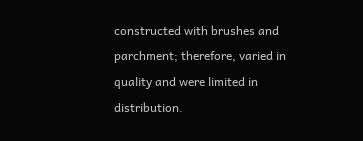constructed with brushes and parchment; therefore, varied in quality and were limited in distribution.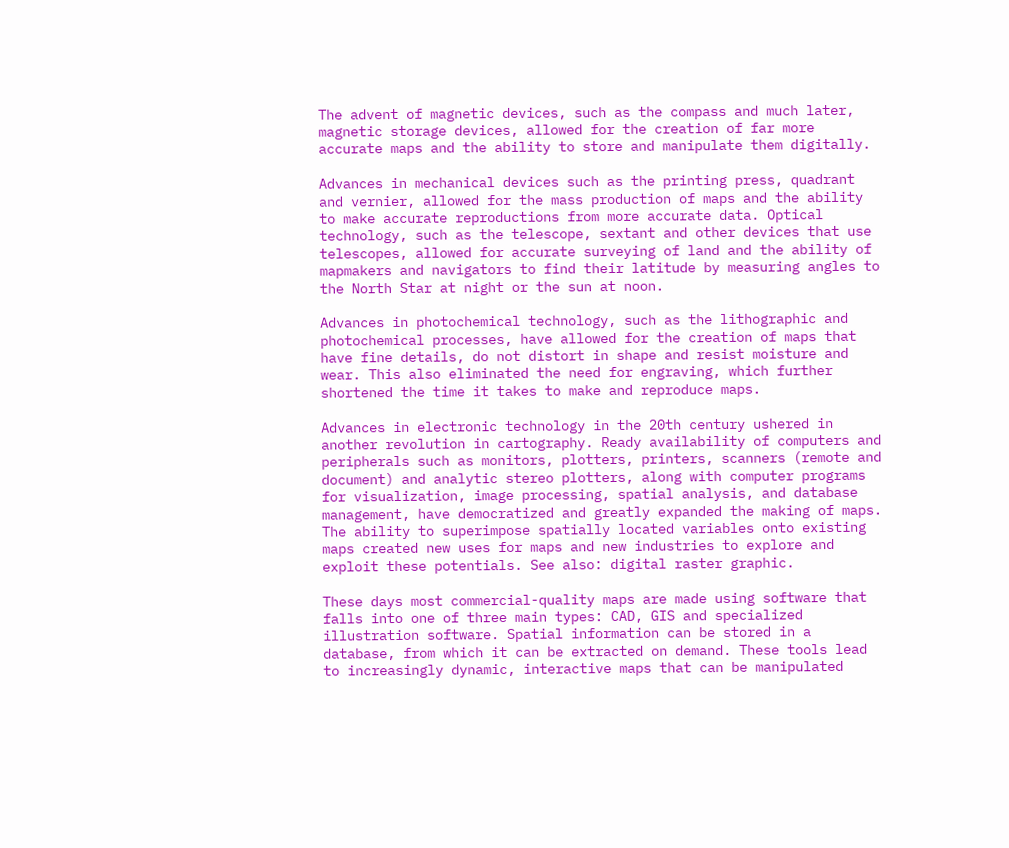The advent of magnetic devices, such as the compass and much later, magnetic storage devices, allowed for the creation of far more accurate maps and the ability to store and manipulate them digitally.

Advances in mechanical devices such as the printing press, quadrant and vernier, allowed for the mass production of maps and the ability to make accurate reproductions from more accurate data. Optical technology, such as the telescope, sextant and other devices that use telescopes, allowed for accurate surveying of land and the ability of mapmakers and navigators to find their latitude by measuring angles to the North Star at night or the sun at noon.

Advances in photochemical technology, such as the lithographic and photochemical processes, have allowed for the creation of maps that have fine details, do not distort in shape and resist moisture and wear. This also eliminated the need for engraving, which further shortened the time it takes to make and reproduce maps.

Advances in electronic technology in the 20th century ushered in another revolution in cartography. Ready availability of computers and peripherals such as monitors, plotters, printers, scanners (remote and document) and analytic stereo plotters, along with computer programs for visualization, image processing, spatial analysis, and database management, have democratized and greatly expanded the making of maps. The ability to superimpose spatially located variables onto existing maps created new uses for maps and new industries to explore and exploit these potentials. See also: digital raster graphic.

These days most commercial-quality maps are made using software that falls into one of three main types: CAD, GIS and specialized illustration software. Spatial information can be stored in a database, from which it can be extracted on demand. These tools lead to increasingly dynamic, interactive maps that can be manipulated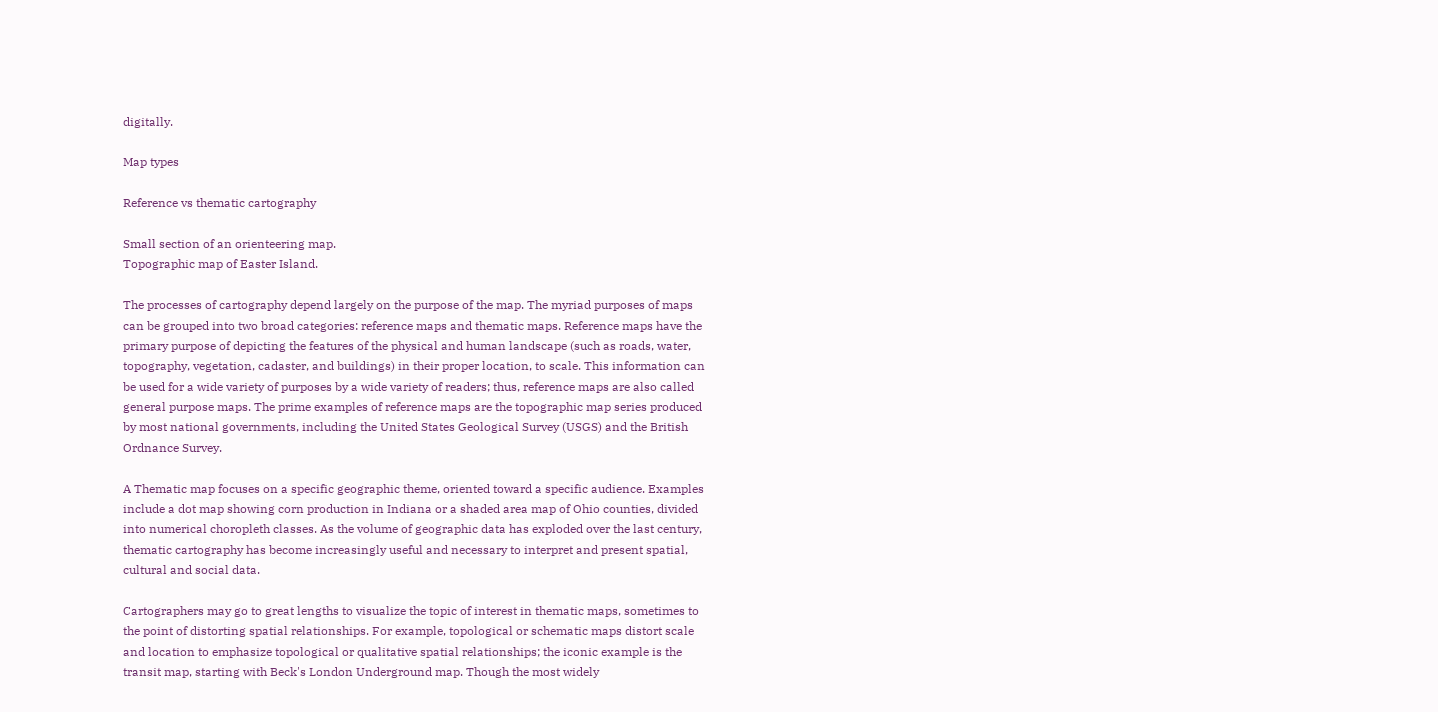digitally.

Map types

Reference vs thematic cartography

Small section of an orienteering map.
Topographic map of Easter Island.

The processes of cartography depend largely on the purpose of the map. The myriad purposes of maps can be grouped into two broad categories: reference maps and thematic maps. Reference maps have the primary purpose of depicting the features of the physical and human landscape (such as roads, water, topography, vegetation, cadaster, and buildings) in their proper location, to scale. This information can be used for a wide variety of purposes by a wide variety of readers; thus, reference maps are also called general purpose maps. The prime examples of reference maps are the topographic map series produced by most national governments, including the United States Geological Survey (USGS) and the British Ordnance Survey.

A Thematic map focuses on a specific geographic theme, oriented toward a specific audience. Examples include a dot map showing corn production in Indiana or a shaded area map of Ohio counties, divided into numerical choropleth classes. As the volume of geographic data has exploded over the last century, thematic cartography has become increasingly useful and necessary to interpret and present spatial, cultural and social data.

Cartographers may go to great lengths to visualize the topic of interest in thematic maps, sometimes to the point of distorting spatial relationships. For example, topological or schematic maps distort scale and location to emphasize topological or qualitative spatial relationships; the iconic example is the transit map, starting with Beck's London Underground map. Though the most widely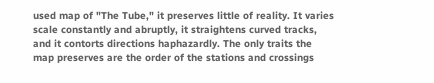used map of "The Tube," it preserves little of reality. It varies scale constantly and abruptly, it straightens curved tracks, and it contorts directions haphazardly. The only traits the map preserves are the order of the stations and crossings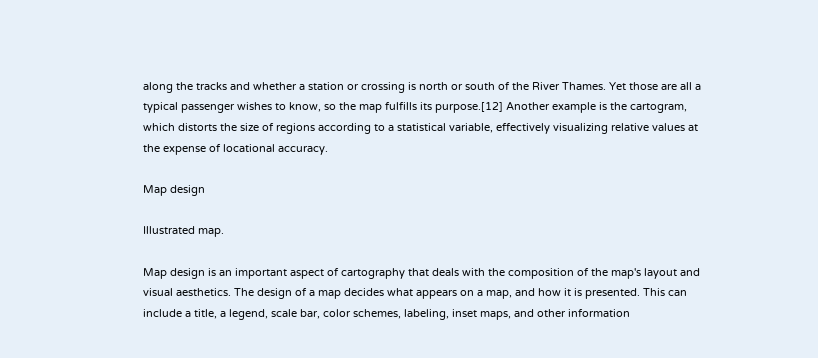along the tracks and whether a station or crossing is north or south of the River Thames. Yet those are all a typical passenger wishes to know, so the map fulfills its purpose.[12] Another example is the cartogram, which distorts the size of regions according to a statistical variable, effectively visualizing relative values at the expense of locational accuracy.

Map design

Illustrated map.

Map design is an important aspect of cartography that deals with the composition of the map's layout and visual aesthetics. The design of a map decides what appears on a map, and how it is presented. This can include a title, a legend, scale bar, color schemes, labeling, inset maps, and other information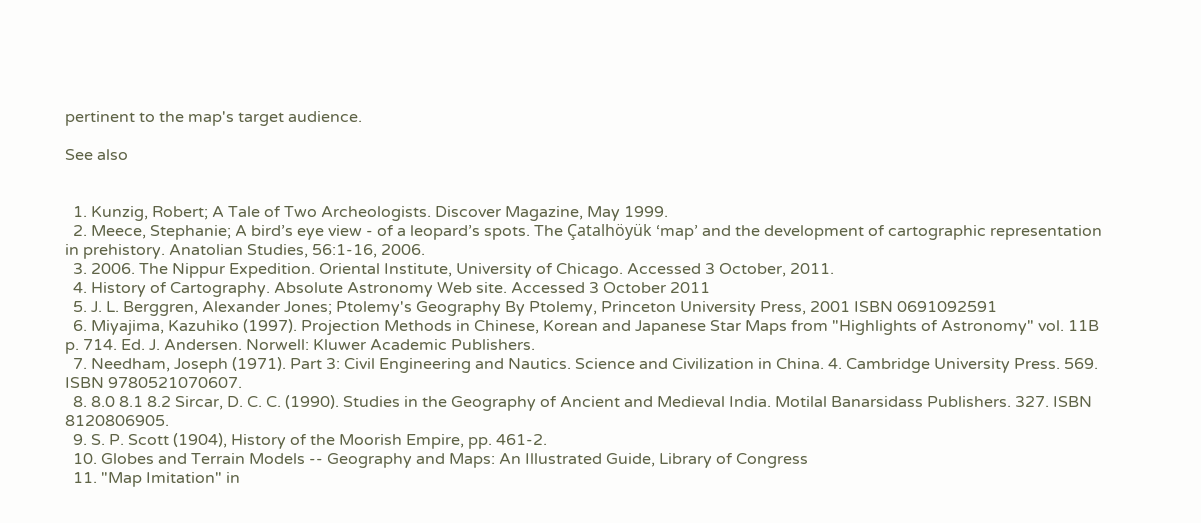pertinent to the map's target audience.

See also


  1. Kunzig, Robert; A Tale of Two Archeologists. Discover Magazine, May 1999.
  2. Meece, Stephanie; A bird’s eye view - of a leopard’s spots. The Çatalhöyük ‘map’ and the development of cartographic representation in prehistory. Anatolian Studies, 56:1-16, 2006.
  3. 2006. The Nippur Expedition. Oriental Institute, University of Chicago. Accessed 3 October, 2011.
  4. History of Cartography. Absolute Astronomy Web site. Accessed 3 October 2011
  5. J. L. Berggren, Alexander Jones; Ptolemy's Geography By Ptolemy, Princeton University Press, 2001 ISBN 0691092591
  6. Miyajima, Kazuhiko (1997). Projection Methods in Chinese, Korean and Japanese Star Maps from "Highlights of Astronomy" vol. 11B p. 714. Ed. J. Andersen. Norwell: Kluwer Academic Publishers.
  7. Needham, Joseph (1971). Part 3: Civil Engineering and Nautics. Science and Civilization in China. 4. Cambridge University Press. 569. ISBN 9780521070607.
  8. 8.0 8.1 8.2 Sircar, D. C. C. (1990). Studies in the Geography of Ancient and Medieval India. Motilal Banarsidass Publishers. 327. ISBN 8120806905.
  9. S. P. Scott (1904), History of the Moorish Empire, pp. 461-2.
  10. Globes and Terrain Models -- Geography and Maps: An Illustrated Guide, Library of Congress
  11. "Map Imitation" in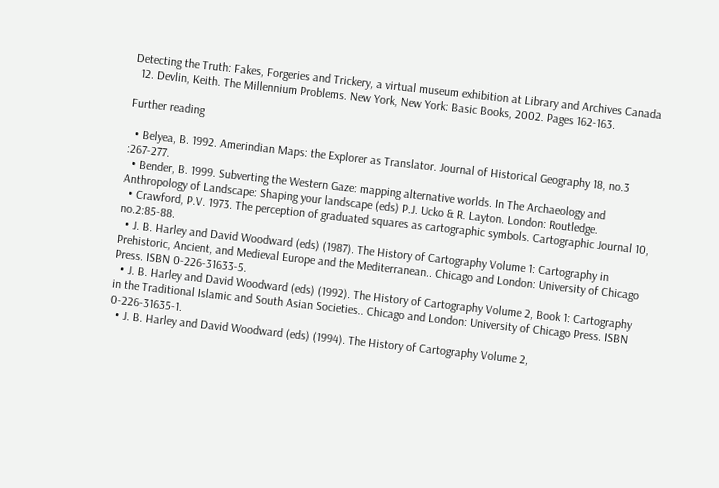Detecting the Truth: Fakes, Forgeries and Trickery, a virtual museum exhibition at Library and Archives Canada
  12. Devlin, Keith. The Millennium Problems. New York, New York: Basic Books, 2002. Pages 162-163.

Further reading

  • Belyea, B. 1992. Amerindian Maps: the Explorer as Translator. Journal of Historical Geography 18, no.3 :267-277.
  • Bender, B. 1999. Subverting the Western Gaze: mapping alternative worlds. In The Archaeology and Anthropology of Landscape: Shaping your landscape (eds) P.J. Ucko & R. Layton. London: Routledge.
  • Crawford, P.V. 1973. The perception of graduated squares as cartographic symbols. Cartographic Journal 10, no.2:85-88.
  • J. B. Harley and David Woodward (eds) (1987). The History of Cartography Volume 1: Cartography in Prehistoric, Ancient, and Medieval Europe and the Mediterranean.. Chicago and London: University of Chicago Press. ISBN 0-226-31633-5.
  • J. B. Harley and David Woodward (eds) (1992). The History of Cartography Volume 2, Book 1: Cartography in the Traditional Islamic and South Asian Societies.. Chicago and London: University of Chicago Press. ISBN 0-226-31635-1.
  • J. B. Harley and David Woodward (eds) (1994). The History of Cartography Volume 2,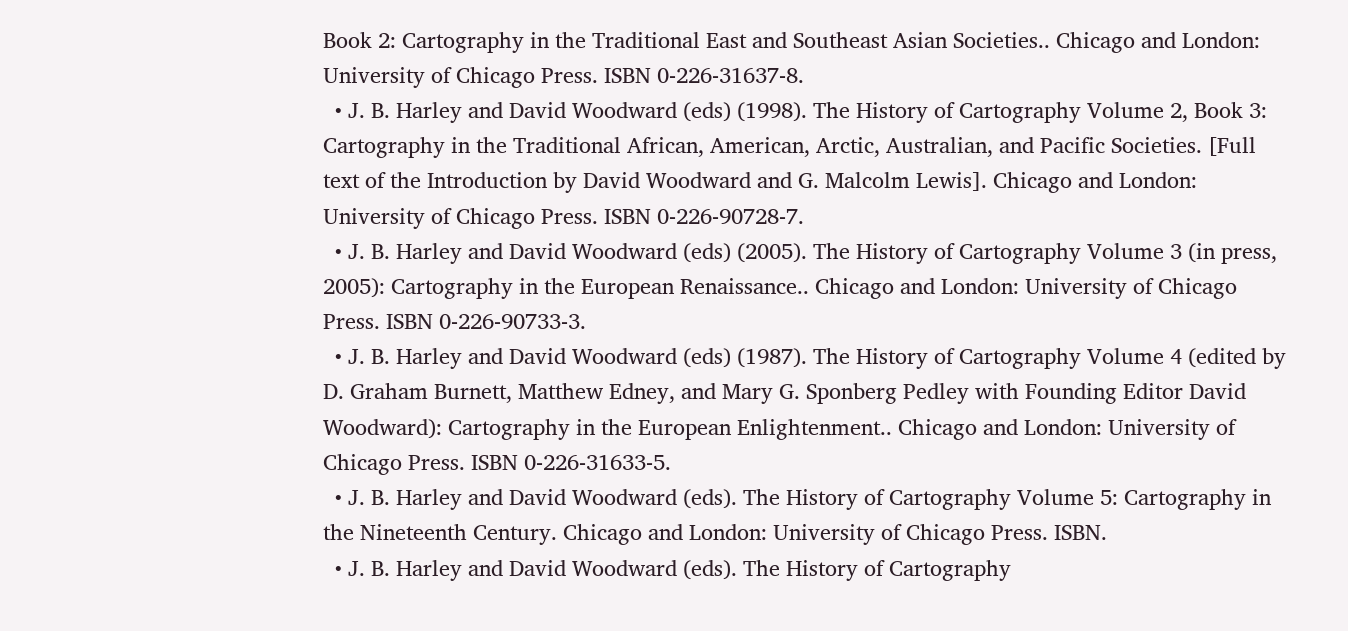Book 2: Cartography in the Traditional East and Southeast Asian Societies.. Chicago and London: University of Chicago Press. ISBN 0-226-31637-8.
  • J. B. Harley and David Woodward (eds) (1998). The History of Cartography Volume 2, Book 3: Cartography in the Traditional African, American, Arctic, Australian, and Pacific Societies. [Full text of the Introduction by David Woodward and G. Malcolm Lewis]. Chicago and London: University of Chicago Press. ISBN 0-226-90728-7.
  • J. B. Harley and David Woodward (eds) (2005). The History of Cartography Volume 3 (in press, 2005): Cartography in the European Renaissance.. Chicago and London: University of Chicago Press. ISBN 0-226-90733-3.
  • J. B. Harley and David Woodward (eds) (1987). The History of Cartography Volume 4 (edited by D. Graham Burnett, Matthew Edney, and Mary G. Sponberg Pedley with Founding Editor David Woodward): Cartography in the European Enlightenment.. Chicago and London: University of Chicago Press. ISBN 0-226-31633-5.
  • J. B. Harley and David Woodward (eds). The History of Cartography Volume 5: Cartography in the Nineteenth Century. Chicago and London: University of Chicago Press. ISBN.
  • J. B. Harley and David Woodward (eds). The History of Cartography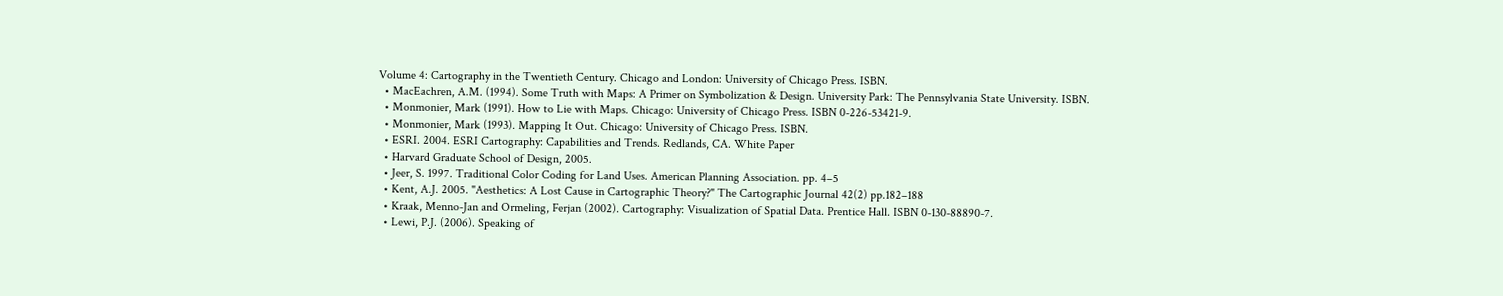Volume 4: Cartography in the Twentieth Century. Chicago and London: University of Chicago Press. ISBN.
  • MacEachren, A.M. (1994). Some Truth with Maps: A Primer on Symbolization & Design. University Park: The Pennsylvania State University. ISBN.
  • Monmonier, Mark (1991). How to Lie with Maps. Chicago: University of Chicago Press. ISBN 0-226-53421-9.
  • Monmonier, Mark (1993). Mapping It Out. Chicago: University of Chicago Press. ISBN.
  • ESRI. 2004. ESRI Cartography: Capabilities and Trends. Redlands, CA. White Paper
  • Harvard Graduate School of Design, 2005.
  • Jeer, S. 1997. Traditional Color Coding for Land Uses. American Planning Association. pp. 4–5
  • Kent, A.J. 2005. "Aesthetics: A Lost Cause in Cartographic Theory?" The Cartographic Journal 42(2) pp.182–188
  • Kraak, Menno-Jan and Ormeling, Ferjan (2002). Cartography: Visualization of Spatial Data. Prentice Hall. ISBN 0-130-88890-7.
  • Lewi, P.J. (2006). Speaking of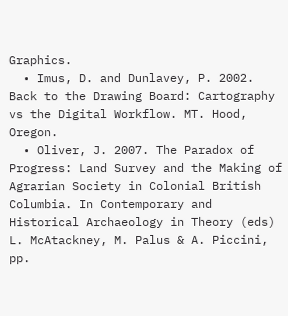Graphics.
  • Imus, D. and Dunlavey, P. 2002. Back to the Drawing Board: Cartography vs the Digital Workflow. MT. Hood, Oregon.
  • Oliver, J. 2007. The Paradox of Progress: Land Survey and the Making of Agrarian Society in Colonial British Columbia. In Contemporary and Historical Archaeology in Theory (eds) L. McAtackney, M. Palus & A. Piccini, pp.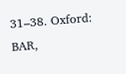31–38. Oxford: BAR,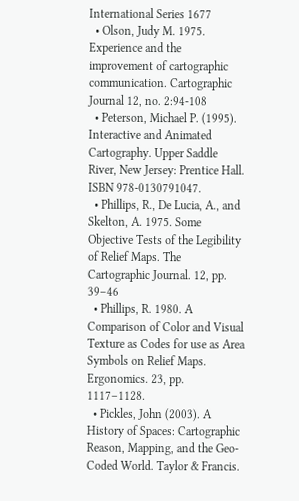International Series 1677
  • Olson, Judy M. 1975. Experience and the improvement of cartographic communication. Cartographic Journal 12, no. 2:94-108
  • Peterson, Michael P. (1995). Interactive and Animated Cartography. Upper Saddle River, New Jersey: Prentice Hall. ISBN 978-0130791047.
  • Phillips, R., De Lucia, A., and Skelton, A. 1975. Some Objective Tests of the Legibility of Relief Maps. The Cartographic Journal. 12, pp. 39–46
  • Phillips, R. 1980. A Comparison of Color and Visual Texture as Codes for use as Area Symbols on Relief Maps. Ergonomics. 23, pp. 1117–1128.
  • Pickles, John (2003). A History of Spaces: Cartographic Reason, Mapping, and the Geo-Coded World. Taylor & Francis.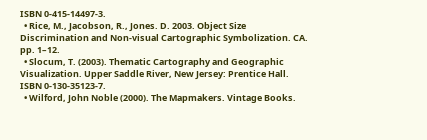ISBN 0-415-14497-3.
  • Rice, M., Jacobson, R., Jones. D. 2003. Object Size Discrimination and Non-visual Cartographic Symbolization. CA. pp. 1–12.
  • Slocum, T. (2003). Thematic Cartography and Geographic Visualization. Upper Saddle River, New Jersey: Prentice Hall. ISBN 0-130-35123-7.
  • Wilford, John Noble (2000). The Mapmakers. Vintage Books.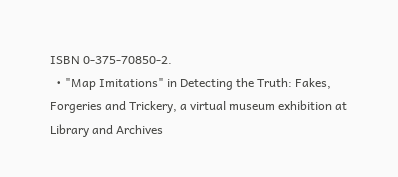ISBN 0-375-70850-2.
  • "Map Imitations" in Detecting the Truth: Fakes, Forgeries and Trickery, a virtual museum exhibition at Library and Archives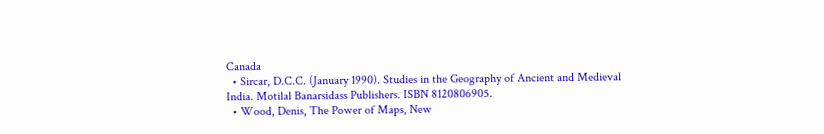Canada
  • Sircar, D.C.C. (January 1990). Studies in the Geography of Ancient and Medieval India. Motilal Banarsidass Publishers. ISBN 8120806905.
  • Wood, Denis, The Power of Maps, New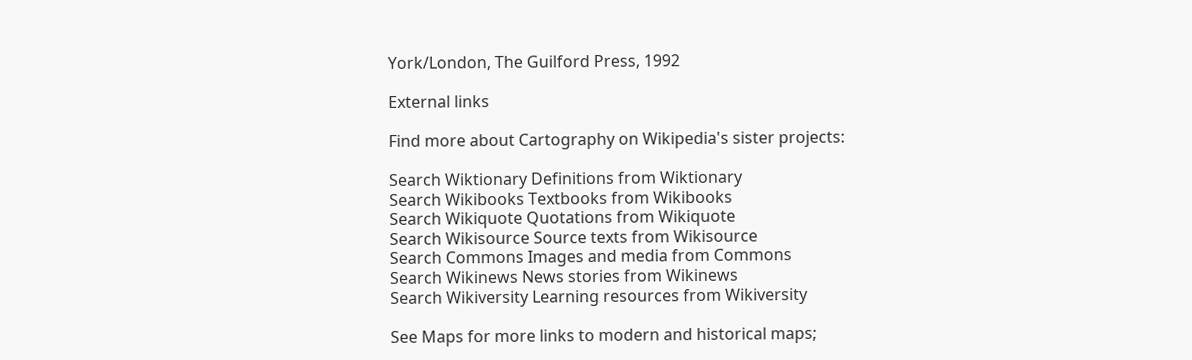York/London, The Guilford Press, 1992

External links

Find more about Cartography on Wikipedia's sister projects:

Search Wiktionary Definitions from Wiktionary
Search Wikibooks Textbooks from Wikibooks
Search Wikiquote Quotations from Wikiquote
Search Wikisource Source texts from Wikisource
Search Commons Images and media from Commons
Search Wikinews News stories from Wikinews
Search Wikiversity Learning resources from Wikiversity

See Maps for more links to modern and historical maps;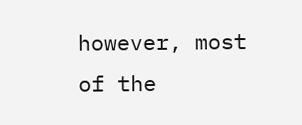however, most of the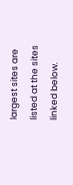largest sites are listed at the sites linked below.